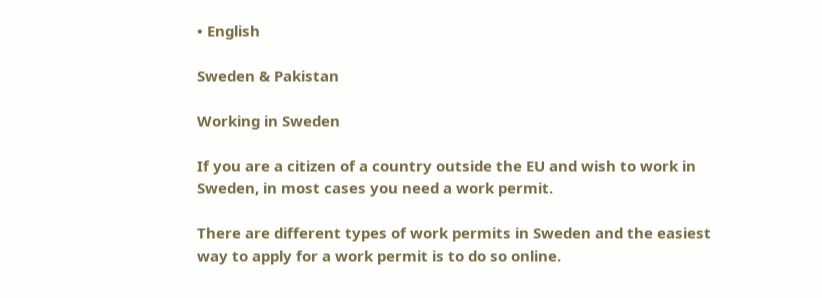• English

Sweden & Pakistan

Working in Sweden

If you are a citizen of a country outside the EU and wish to work in Sweden, in most cases you need a work permit.

There are different types of work permits in Sweden and the easiest way to apply for a work permit is to do so online.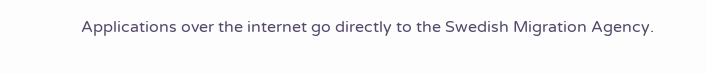Applications over the internet go directly to the Swedish Migration Agency.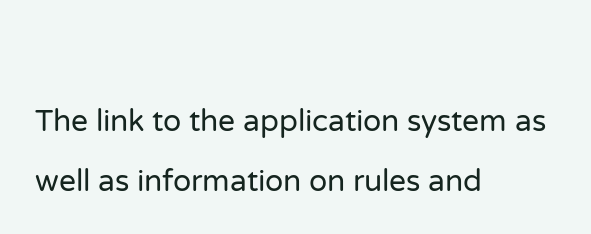The link to the application system as well as information on rules and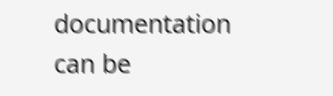documentation can be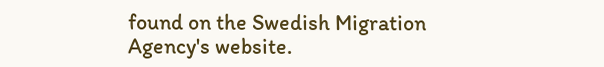found on the Swedish Migration Agency's website.